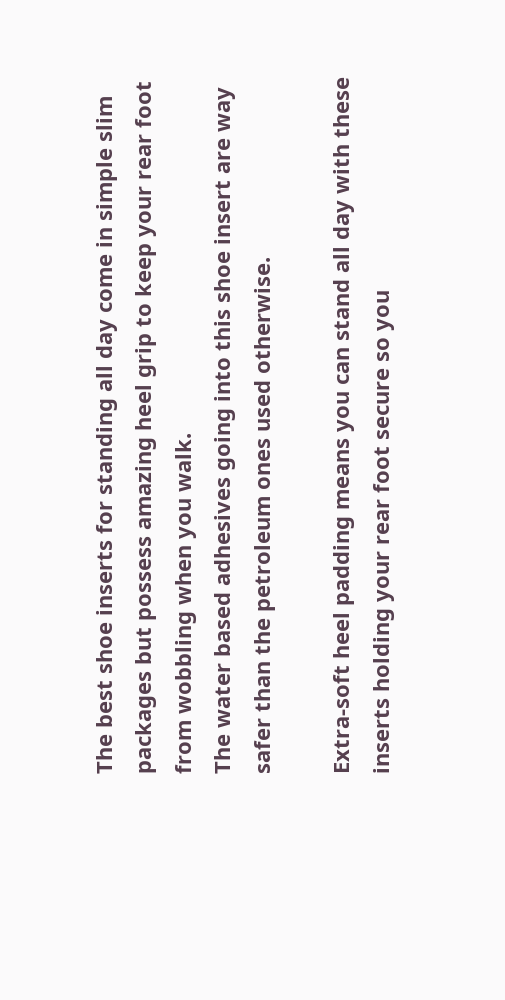The best shoe inserts for standing all day come in simple slim packages but possess amazing heel grip to keep your rear foot from wobbling when you walk.
The water based adhesives going into this shoe insert are way safer than the petroleum ones used otherwise.

Extra-soft heel padding means you can stand all day with these inserts holding your rear foot secure so you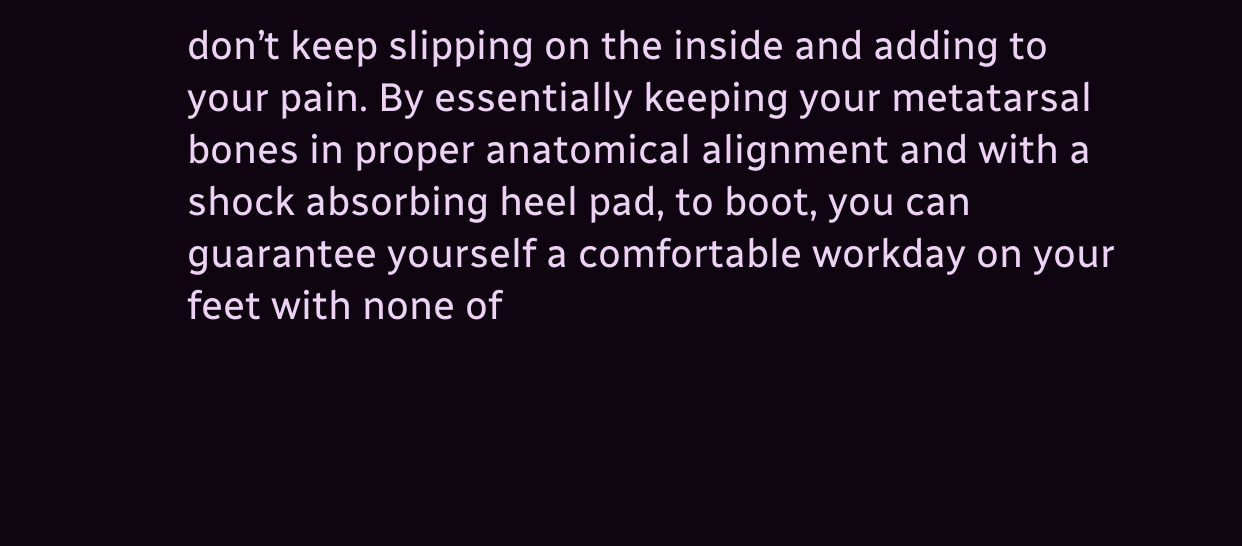don’t keep slipping on the inside and adding to your pain. By essentially keeping your metatarsal bones in proper anatomical alignment and with a shock absorbing heel pad, to boot, you can guarantee yourself a comfortable workday on your feet with none of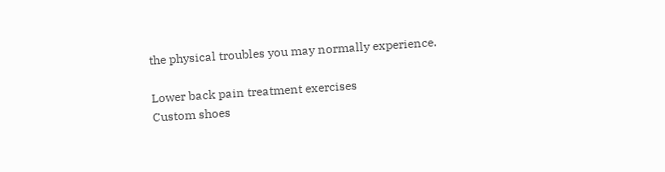the physical troubles you may normally experience.

Lower back pain treatment exercises
Custom shoes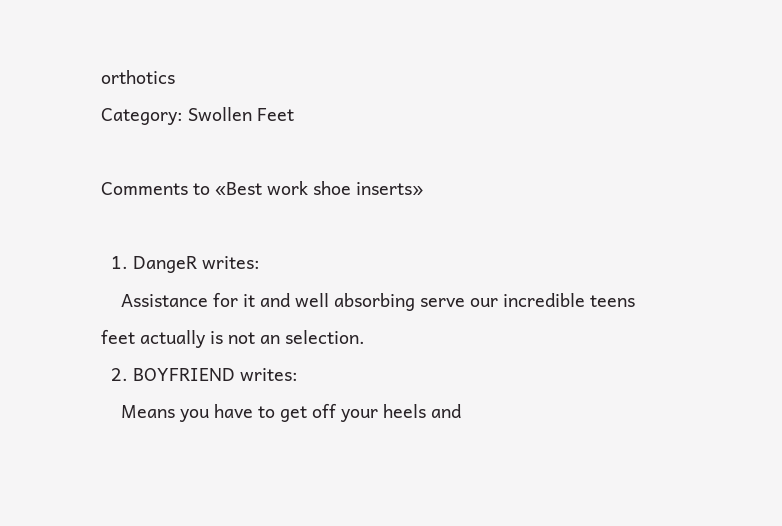orthotics
Category: Swollen Feet

Comments to «Best work shoe inserts»

  1. DangeR writes:
    Assistance for it and well absorbing serve our incredible teens feet actually is not an selection.
  2. BOYFRIEND writes:
    Means you have to get off your heels and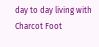day to day living with Charcot Foot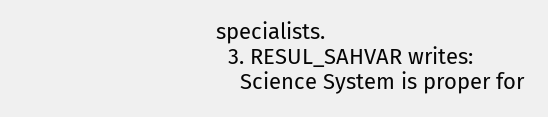specialists.
  3. RESUL_SAHVAR writes:
    Science System is proper for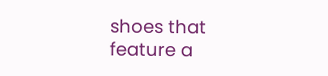shoes that feature a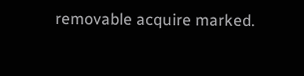removable acquire marked.